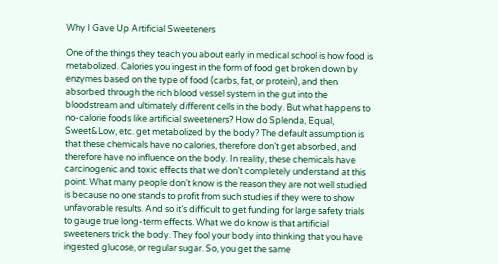Why I Gave Up Artificial Sweeteners

One of the things they teach you about early in medical school is how food is metabolized. Calories you ingest in the form of food get broken down by enzymes based on the type of food (carbs, fat, or protein), and then absorbed through the rich blood vessel system in the gut into the bloodstream and ultimately different cells in the body. But what happens to no-calorie foods like artificial sweeteners? How do Splenda, Equal, Sweet&Low, etc. get metabolized by the body? The default assumption is that these chemicals have no calories, therefore don’t get absorbed, and therefore have no influence on the body. In reality, these chemicals have carcinogenic and toxic effects that we don’t completely understand at this point. What many people don’t know is the reason they are not well studied is because no one stands to profit from such studies if they were to show unfavorable results. And so it’s difficult to get funding for large safety trials to gauge true long-term effects. What we do know is that artificial sweeteners trick the body. They fool your body into thinking that you have ingested glucose, or regular sugar. So, you get the same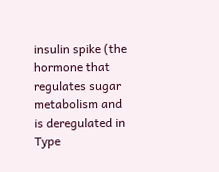insulin spike (the hormone that regulates sugar metabolism and is deregulated in Type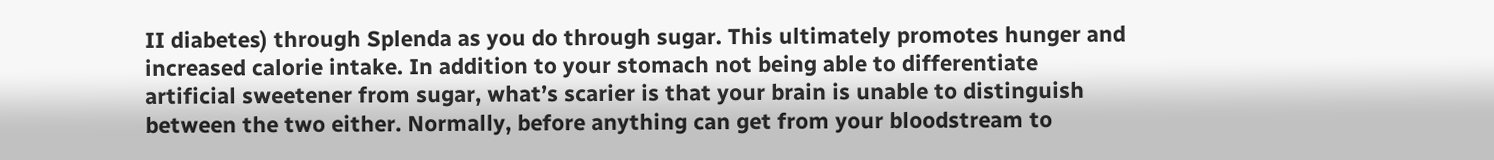II diabetes) through Splenda as you do through sugar. This ultimately promotes hunger and increased calorie intake. In addition to your stomach not being able to differentiate artificial sweetener from sugar, what’s scarier is that your brain is unable to distinguish between the two either. Normally, before anything can get from your bloodstream to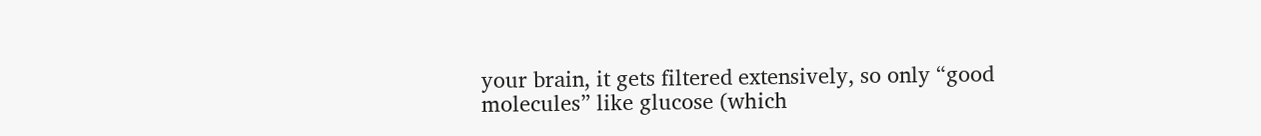your brain, it gets filtered extensively, so only “good molecules” like glucose (which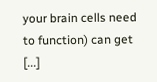your brain cells need to function) can get [...]